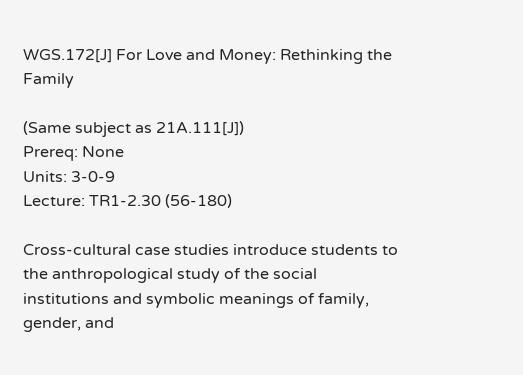WGS.172[J] For Love and Money: Rethinking the Family

(Same subject as 21A.111[J])
Prereq: None
Units: 3-0-9
Lecture: TR1-2.30 (56-180)

Cross-cultural case studies introduce students to the anthropological study of the social institutions and symbolic meanings of family, gender, and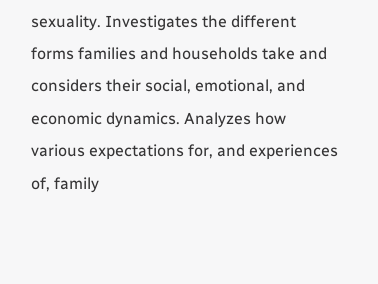sexuality. Investigates the different forms families and households take and considers their social, emotional, and economic dynamics. Analyzes how various expectations for, and experiences of, family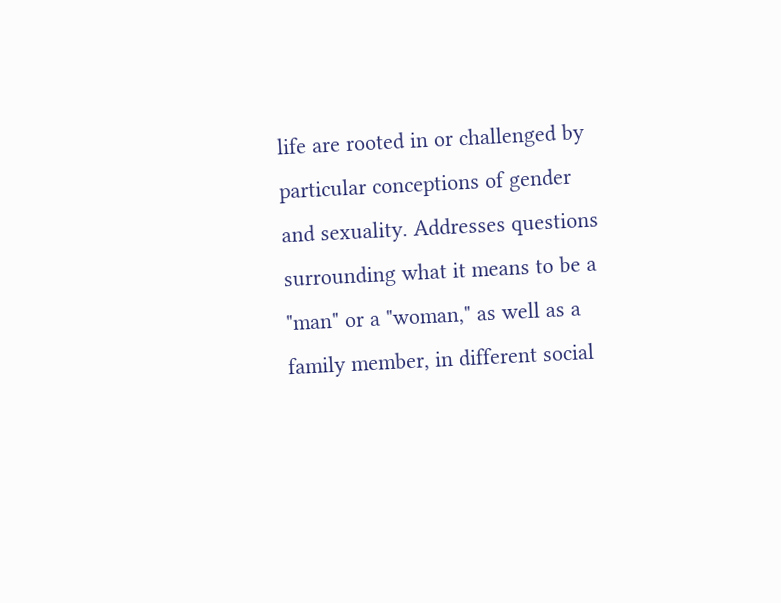life are rooted in or challenged by particular conceptions of gender and sexuality. Addresses questions surrounding what it means to be a "man" or a "woman," as well as a family member, in different social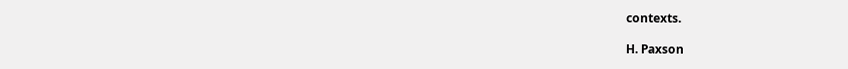contexts.

H. Paxson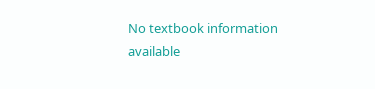No textbook information available